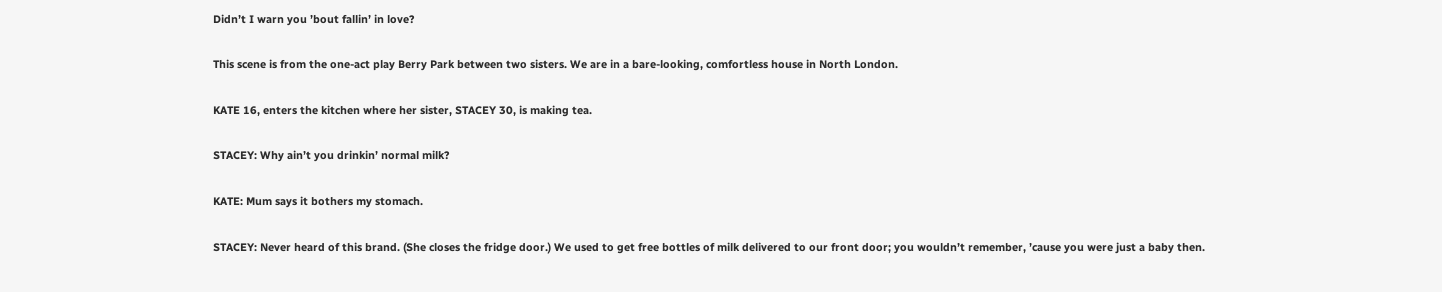Didn’t I warn you ’bout fallin’ in love?

This scene is from the one-act play Berry Park between two sisters. We are in a bare-looking, comfortless house in North London.

KATE 16, enters the kitchen where her sister, STACEY 30, is making tea.

STACEY: Why ain’t you drinkin’ normal milk?

KATE: Mum says it bothers my stomach.

STACEY: Never heard of this brand. (She closes the fridge door.) We used to get free bottles of milk delivered to our front door; you wouldn’t remember, ’cause you were just a baby then.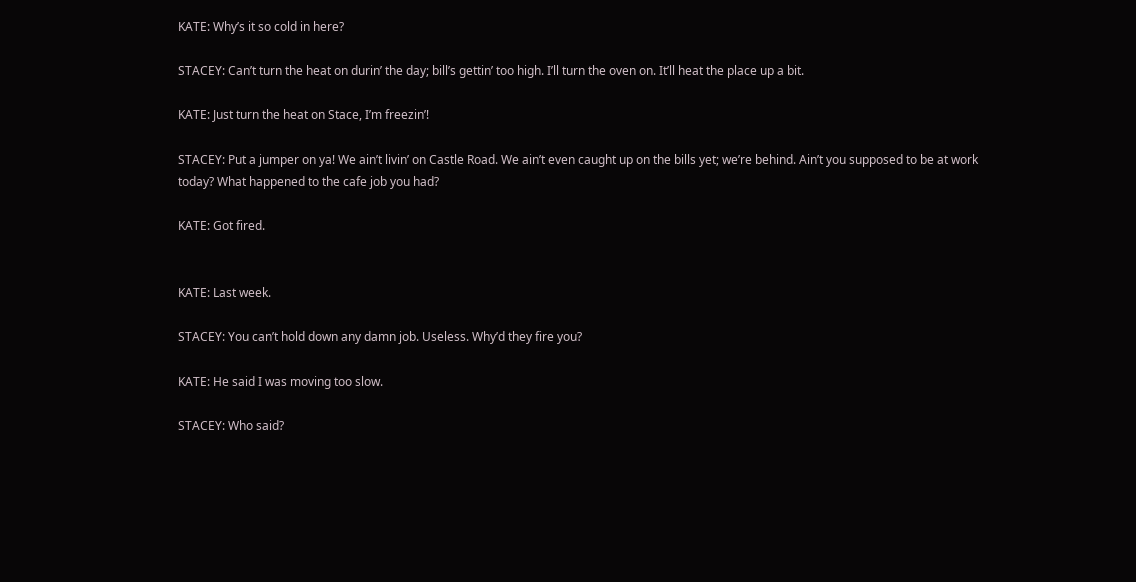KATE: Why’s it so cold in here?

STACEY: Can’t turn the heat on durin’ the day; bill’s gettin’ too high. I’ll turn the oven on. It’ll heat the place up a bit.

KATE: Just turn the heat on Stace, I’m freezin’!

STACEY: Put a jumper on ya! We ain’t livin’ on Castle Road. We ain’t even caught up on the bills yet; we’re behind. Ain’t you supposed to be at work today? What happened to the cafe job you had?

KATE: Got fired.


KATE: Last week.

STACEY: You can’t hold down any damn job. Useless. Why’d they fire you?

KATE: He said I was moving too slow.

STACEY: Who said?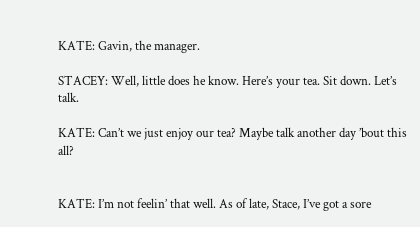KATE: Gavin, the manager.

STACEY: Well, little does he know. Here’s your tea. Sit down. Let’s talk.

KATE: Can’t we just enjoy our tea? Maybe talk another day ’bout this all?


KATE: I’m not feelin’ that well. As of late, Stace, I’ve got a sore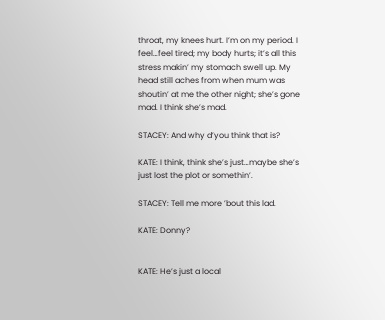throat, my knees hurt. I’m on my period. I feel…feel tired; my body hurts; it’s all this stress makin’ my stomach swell up. My head still aches from when mum was shoutin’ at me the other night; she’s gone mad. I think she’s mad.

STACEY: And why d’you think that is?

KATE: I think, think she’s just…maybe she’s just lost the plot or somethin’.

STACEY: Tell me more ’bout this lad.

KATE: Donny?


KATE: He’s just a local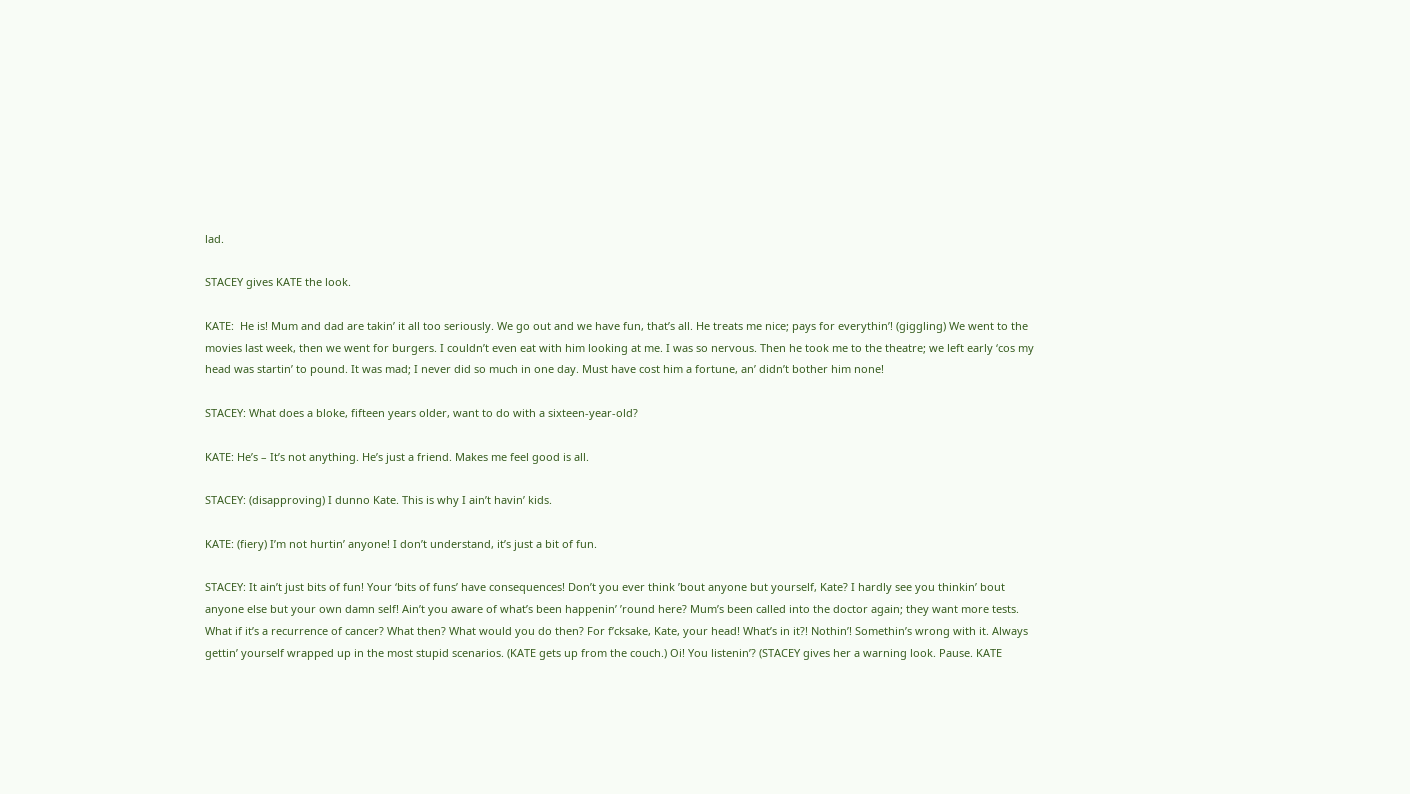lad.

STACEY gives KATE the look.

KATE:  He is! Mum and dad are takin’ it all too seriously. We go out and we have fun, that’s all. He treats me nice; pays for everythin’! (giggling) We went to the movies last week, then we went for burgers. I couldn’t even eat with him looking at me. I was so nervous. Then he took me to the theatre; we left early ‘cos my head was startin’ to pound. It was mad; I never did so much in one day. Must have cost him a fortune, an’ didn’t bother him none!

STACEY: What does a bloke, fifteen years older, want to do with a sixteen-year-old?

KATE: He’s – It’s not anything. He’s just a friend. Makes me feel good is all.

STACEY: (disapproving) I dunno Kate. This is why I ain’t havin’ kids.

KATE: (fiery) I’m not hurtin’ anyone! I don’t understand, it’s just a bit of fun.

STACEY: It ain’t just bits of fun! Your ‘bits of funs’ have consequences! Don’t you ever think ’bout anyone but yourself, Kate? I hardly see you thinkin’ bout anyone else but your own damn self! Ain’t you aware of what’s been happenin’ ’round here? Mum’s been called into the doctor again; they want more tests. What if it’s a recurrence of cancer? What then? What would you do then? For f’cksake, Kate, your head! What’s in it?! Nothin’! Somethin’s wrong with it. Always gettin’ yourself wrapped up in the most stupid scenarios. (KATE gets up from the couch.) Oi! You listenin’? (STACEY gives her a warning look. Pause. KATE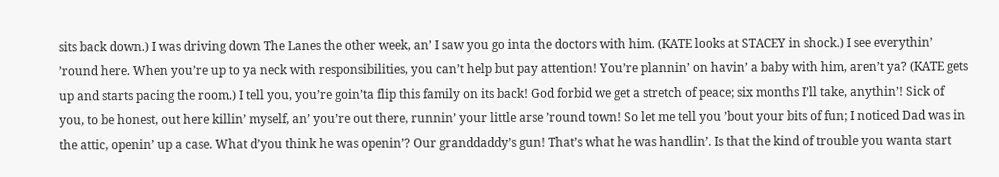sits back down.) I was driving down The Lanes the other week, an’ I saw you go inta the doctors with him. (KATE looks at STACEY in shock.) I see everythin’ ’round here. When you’re up to ya neck with responsibilities, you can’t help but pay attention! You’re plannin’ on havin’ a baby with him, aren’t ya? (KATE gets up and starts pacing the room.) I tell you, you’re goin’ta flip this family on its back! God forbid we get a stretch of peace; six months I’ll take, anythin’! Sick of you, to be honest, out here killin’ myself, an’ you’re out there, runnin’ your little arse ’round town! So let me tell you ’bout your bits of fun; I noticed Dad was in the attic, openin’ up a case. What d’you think he was openin’? Our granddaddy’s gun! That’s what he was handlin’. Is that the kind of trouble you wanta start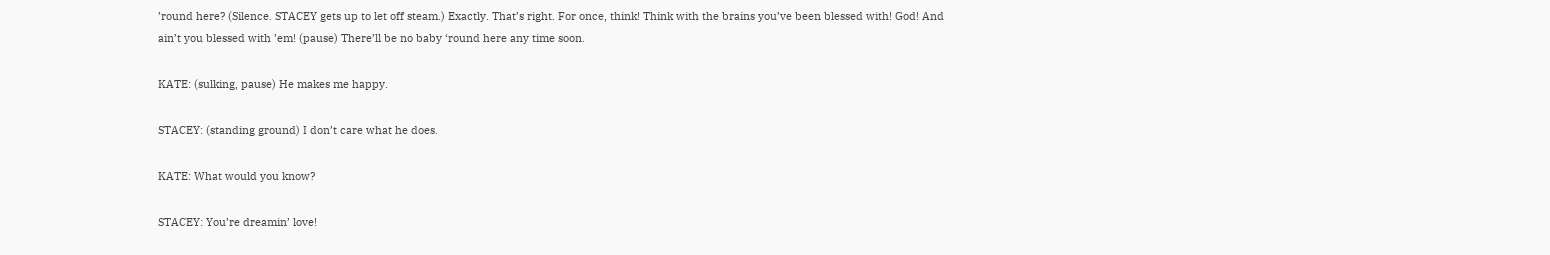’round here? (Silence. STACEY gets up to let off steam.) Exactly. That’s right. For once, think! Think with the brains you’ve been blessed with! God! And ain’t you blessed with ’em! (pause) There’ll be no baby ‘round here any time soon.

KATE: (sulking, pause) He makes me happy.

STACEY: (standing ground) I don’t care what he does.

KATE: What would you know?

STACEY: You’re dreamin’ love!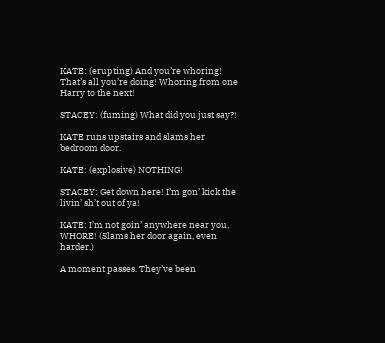KATE: (erupting) And you’re whoring! That’s all you’re doing! Whoring from one Harry to the next!

STACEY: (fuming) What did you just say?!

KATE runs upstairs and slams her bedroom door.

KATE: (explosive) NOTHING!

STACEY: Get down here! I’m gon’ kick the livin’ sh’t out of ya!

KATE: I’m not goin’ anywhere near you, WHORE! (Slams her door again, even harder.)

A moment passes. They’ve been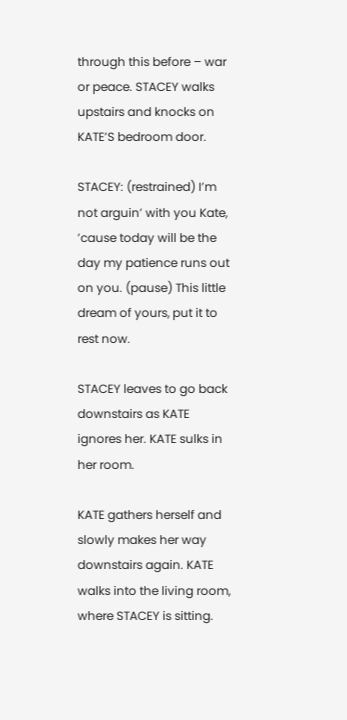through this before – war or peace. STACEY walks upstairs and knocks on KATE’S bedroom door.

STACEY: (restrained) I’m not arguin’ with you Kate, ’cause today will be the day my patience runs out on you. (pause) This little dream of yours, put it to rest now.

STACEY leaves to go back downstairs as KATE ignores her. KATE sulks in her room.

KATE gathers herself and slowly makes her way downstairs again. KATE walks into the living room, where STACEY is sitting.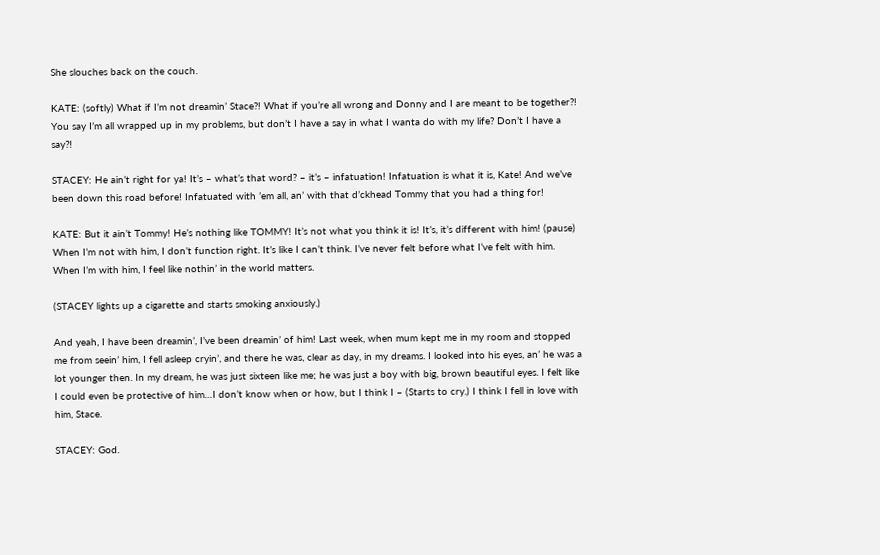She slouches back on the couch.

KATE: (softly) What if I’m not dreamin’ Stace?! What if you’re all wrong and Donny and I are meant to be together?! You say I’m all wrapped up in my problems, but don’t I have a say in what I wanta do with my life? Don’t I have a say?!

STACEY: He ain’t right for ya! It’s – what’s that word? – it’s – infatuation! Infatuation is what it is, Kate! And we’ve been down this road before! Infatuated with ’em all, an’ with that d’ckhead Tommy that you had a thing for!

KATE: But it ain’t Tommy! He’s nothing like TOMMY! It’s not what you think it is! It’s, it’s different with him! (pause) When I’m not with him, I don’t function right. It’s like I can’t think. I’ve never felt before what I’ve felt with him. When I’m with him, I feel like nothin’ in the world matters.

(STACEY lights up a cigarette and starts smoking anxiously.)

And yeah, I have been dreamin’, I’ve been dreamin’ of him! Last week, when mum kept me in my room and stopped me from seein’ him, I fell asleep cryin’, and there he was, clear as day, in my dreams. I looked into his eyes, an’ he was a lot younger then. In my dream, he was just sixteen like me; he was just a boy with big, brown beautiful eyes. I felt like I could even be protective of him…I don’t know when or how, but I think I – (Starts to cry.) I think I fell in love with him, Stace.

STACEY: God.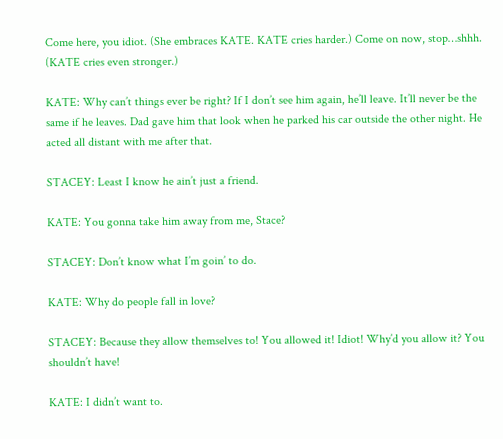Come here, you idiot. (She embraces KATE. KATE cries harder.) Come on now, stop…shhh. (KATE cries even stronger.)

KATE: Why can’t things ever be right? If I don’t see him again, he’ll leave. It’ll never be the same if he leaves. Dad gave him that look when he parked his car outside the other night. He acted all distant with me after that.

STACEY: Least I know he ain’t just a friend.

KATE: You gonna take him away from me, Stace?

STACEY: Don’t know what I’m goin’ to do.

KATE: Why do people fall in love?

STACEY: Because they allow themselves to! You allowed it! Idiot! Why’d you allow it? You shouldn’t have!

KATE: I didn’t want to.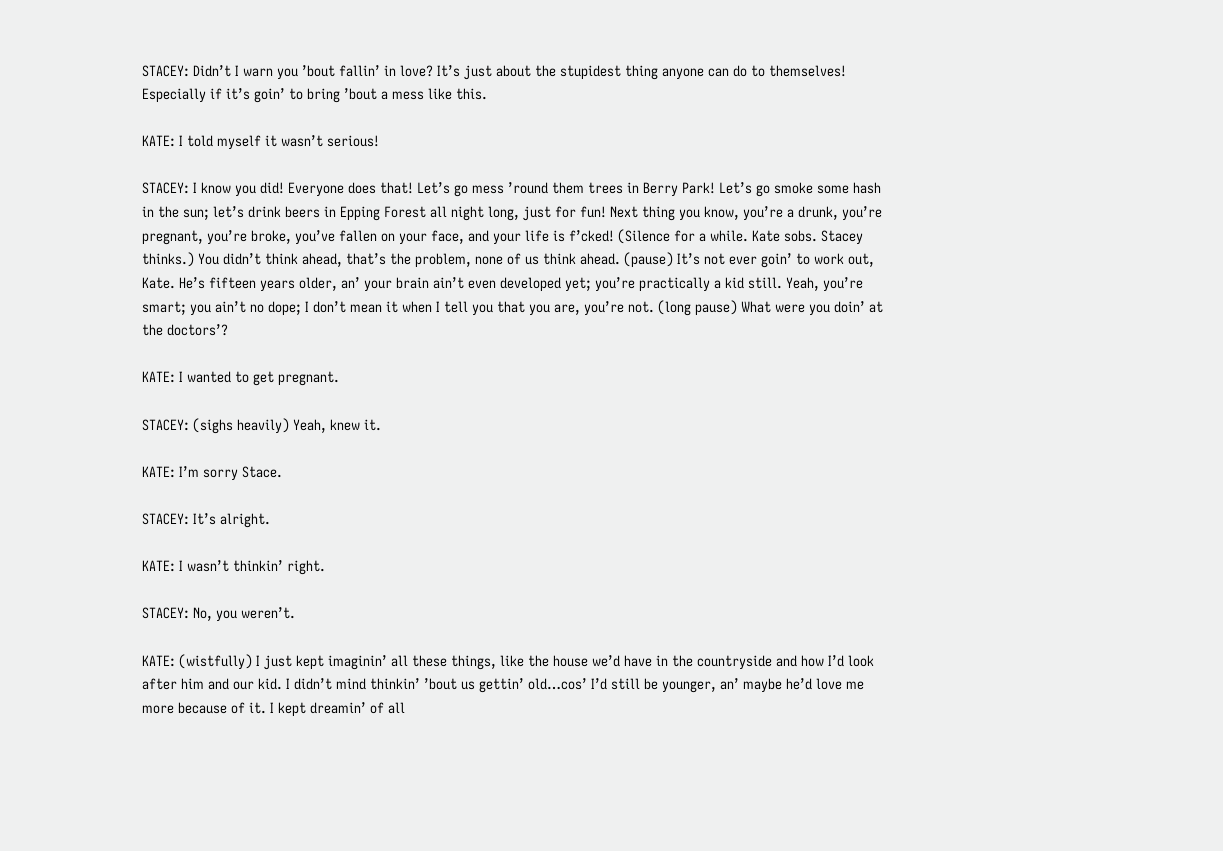STACEY: Didn’t I warn you ’bout fallin’ in love? It’s just about the stupidest thing anyone can do to themselves! Especially if it’s goin’ to bring ’bout a mess like this.

KATE: I told myself it wasn’t serious!

STACEY: I know you did! Everyone does that! Let’s go mess ’round them trees in Berry Park! Let’s go smoke some hash in the sun; let’s drink beers in Epping Forest all night long, just for fun! Next thing you know, you’re a drunk, you’re pregnant, you’re broke, you’ve fallen on your face, and your life is f’cked! (Silence for a while. Kate sobs. Stacey thinks.) You didn’t think ahead, that’s the problem, none of us think ahead. (pause) It’s not ever goin’ to work out, Kate. He’s fifteen years older, an’ your brain ain’t even developed yet; you’re practically a kid still. Yeah, you’re smart; you ain’t no dope; I don’t mean it when I tell you that you are, you’re not. (long pause) What were you doin’ at the doctors’?

KATE: I wanted to get pregnant.

STACEY: (sighs heavily) Yeah, knew it.

KATE: I’m sorry Stace.

STACEY: It’s alright.

KATE: I wasn’t thinkin’ right.

STACEY: No, you weren’t.

KATE: (wistfully) I just kept imaginin’ all these things, like the house we’d have in the countryside and how I’d look after him and our kid. I didn’t mind thinkin’ ’bout us gettin’ old…cos’ I’d still be younger, an’ maybe he’d love me more because of it. I kept dreamin’ of all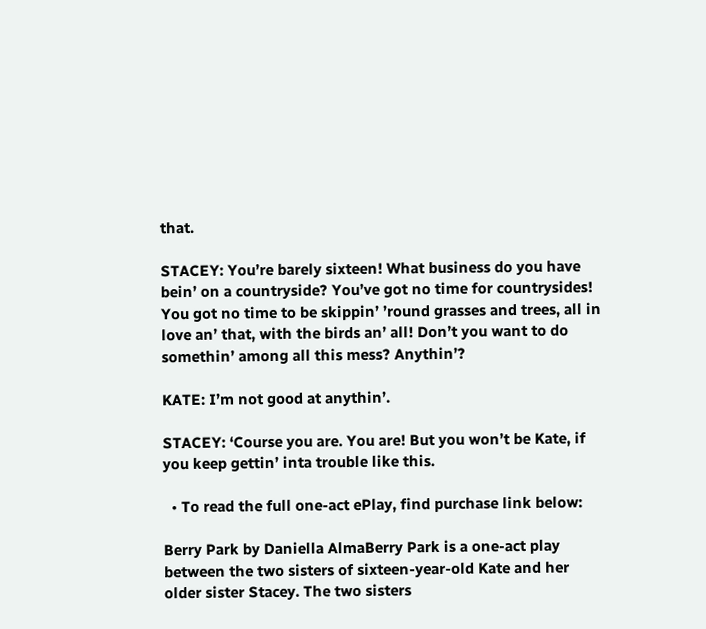that.

STACEY: You’re barely sixteen! What business do you have bein’ on a countryside? You’ve got no time for countrysides! You got no time to be skippin’ ’round grasses and trees, all in love an’ that, with the birds an’ all! Don’t you want to do somethin’ among all this mess? Anythin’?

KATE: I’m not good at anythin’.

STACEY: ‘Course you are. You are! But you won’t be Kate, if you keep gettin’ inta trouble like this.

  • To read the full one-act ePlay, find purchase link below:

Berry Park by Daniella AlmaBerry Park is a one-act play between the two sisters of sixteen-year-old Kate and her older sister Stacey. The two sisters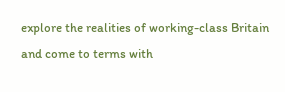explore the realities of working-class Britain and come to terms with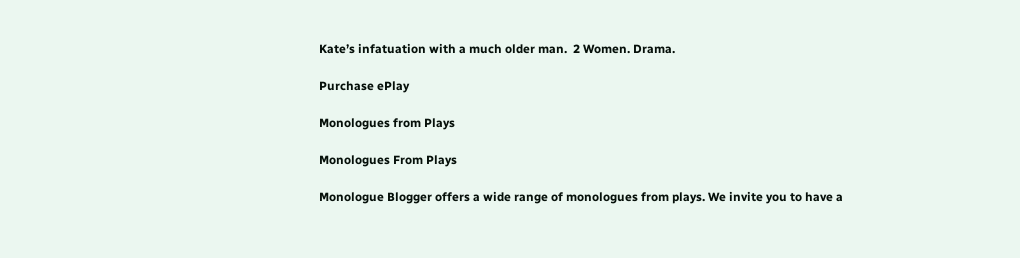Kate’s infatuation with a much older man.  2 Women. Drama.

Purchase ePlay

Monologues from Plays

Monologues From Plays

Monologue Blogger offers a wide range of monologues from plays. We invite you to have a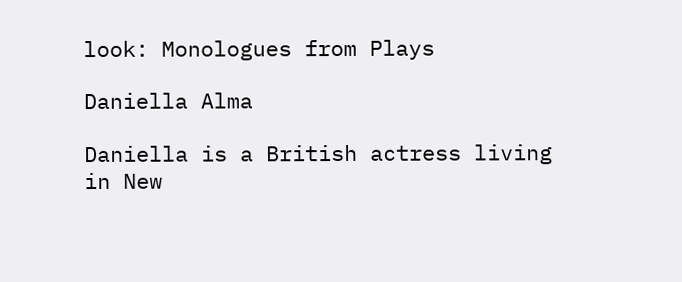look: Monologues from Plays

Daniella Alma

Daniella is a British actress living in New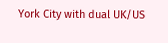York City with dual UK/US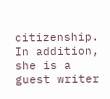citizenship. In addition, she is a guest writer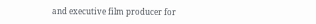and executive film producer for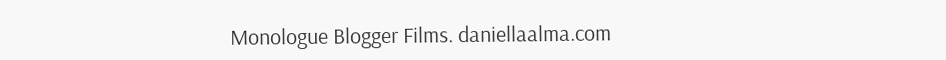Monologue Blogger Films. daniellaalma.com